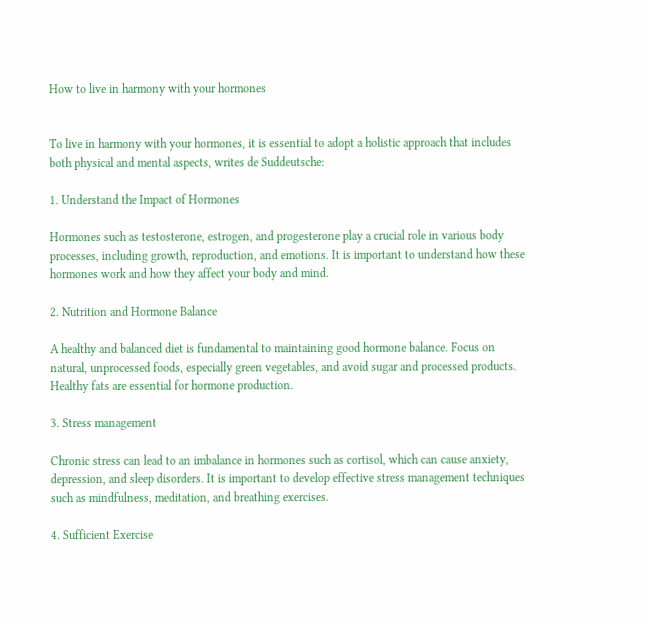How to live in harmony with your hormones


To live in harmony with your hormones, it is essential to adopt a holistic approach that includes both physical and mental aspects, writes de Suddeutsche:

1. Understand the Impact of Hormones

Hormones such as testosterone, estrogen, and progesterone play a crucial role in various body processes, including growth, reproduction, and emotions. It is important to understand how these hormones work and how they affect your body and mind.

2. Nutrition and Hormone Balance

A healthy and balanced diet is fundamental to maintaining good hormone balance. Focus on natural, unprocessed foods, especially green vegetables, and avoid sugar and processed products. Healthy fats are essential for hormone production.

3. Stress management

Chronic stress can lead to an imbalance in hormones such as cortisol, which can cause anxiety, depression, and sleep disorders. It is important to develop effective stress management techniques such as mindfulness, meditation, and breathing exercises.

4. Sufficient Exercise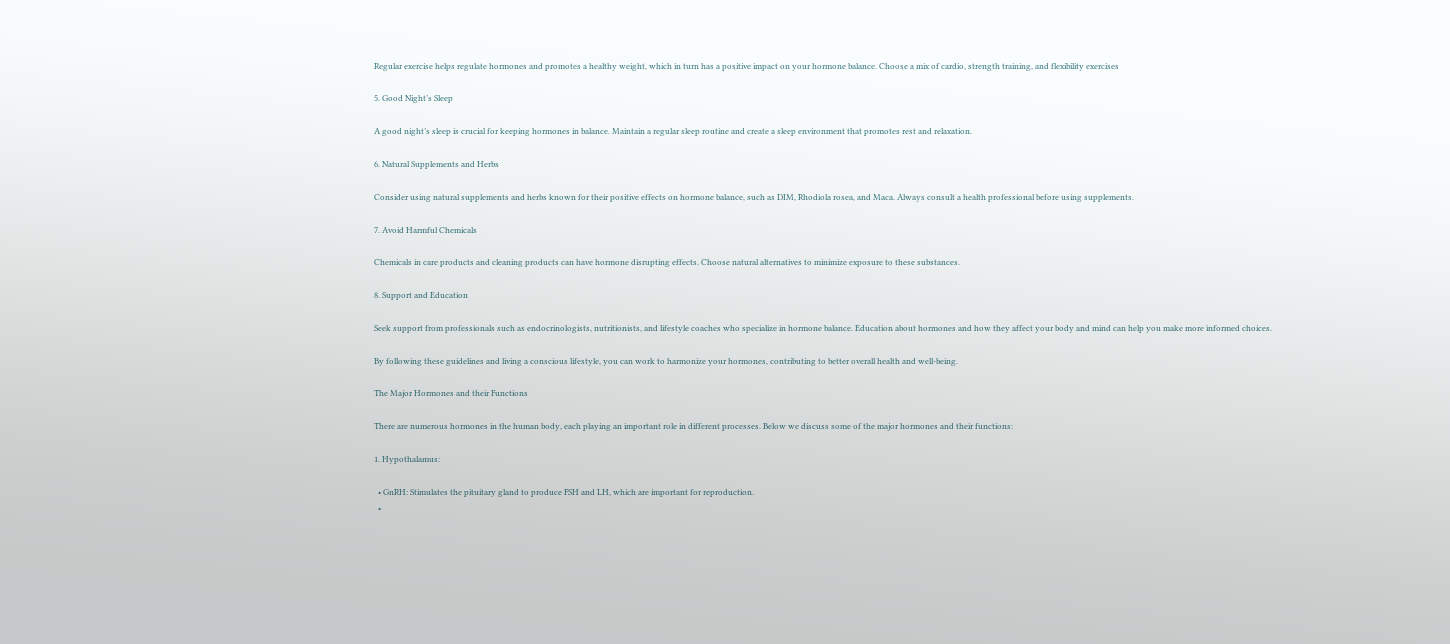Regular exercise helps regulate hormones and promotes a healthy weight, which in turn has a positive impact on your hormone balance. Choose a mix of cardio, strength training, and flexibility exercises

5. Good Night’s Sleep

A good night’s sleep is crucial for keeping hormones in balance. Maintain a regular sleep routine and create a sleep environment that promotes rest and relaxation.

6. Natural Supplements and Herbs

Consider using natural supplements and herbs known for their positive effects on hormone balance, such as DIM, Rhodiola rosea, and Maca. Always consult a health professional before using supplements.

7. Avoid Harmful Chemicals

Chemicals in care products and cleaning products can have hormone disrupting effects. Choose natural alternatives to minimize exposure to these substances.

8. Support and Education

Seek support from professionals such as endocrinologists, nutritionists, and lifestyle coaches who specialize in hormone balance. Education about hormones and how they affect your body and mind can help you make more informed choices.

By following these guidelines and living a conscious lifestyle, you can work to harmonize your hormones, contributing to better overall health and well-being.

The Major Hormones and their Functions

There are numerous hormones in the human body, each playing an important role in different processes. Below we discuss some of the major hormones and their functions:

1. Hypothalamus:

  • GnRH: Stimulates the pituitary gland to produce FSH and LH, which are important for reproduction.
  •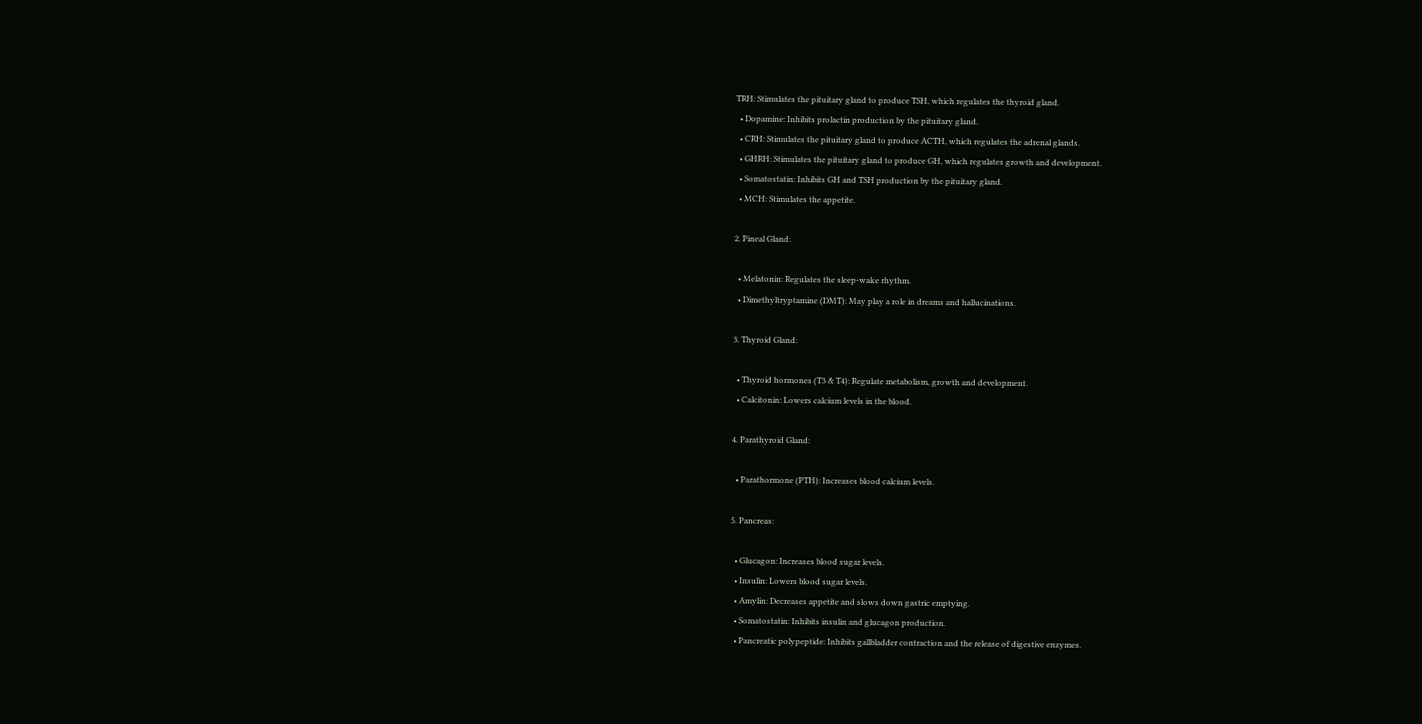TRH: Stimulates the pituitary gland to produce TSH, which regulates the thyroid gland.
  • Dopamine: Inhibits prolactin production by the pituitary gland.
  • CRH: Stimulates the pituitary gland to produce ACTH, which regulates the adrenal glands.
  • GHRH: Stimulates the pituitary gland to produce GH, which regulates growth and development.
  • Somatostatin: Inhibits GH and TSH production by the pituitary gland.
  • MCH: Stimulates the appetite.

2. Pineal Gland:

  • Melatonin: Regulates the sleep-wake rhythm.
  • Dimethyltryptamine (DMT): May play a role in dreams and hallucinations.

3. Thyroid Gland:

  • Thyroid hormones (T3 & T4): Regulate metabolism, growth and development.
  • Calcitonin: Lowers calcium levels in the blood.

4. Parathyroid Gland:

  • Parathormone (PTH): Increases blood calcium levels.

5. Pancreas:

  • Glucagon: Increases blood sugar levels.
  • Insulin: Lowers blood sugar levels.
  • Amylin: Decreases appetite and slows down gastric emptying.
  • Somatostatin: Inhibits insulin and glucagon production.
  • Pancreatic polypeptide: Inhibits gallbladder contraction and the release of digestive enzymes.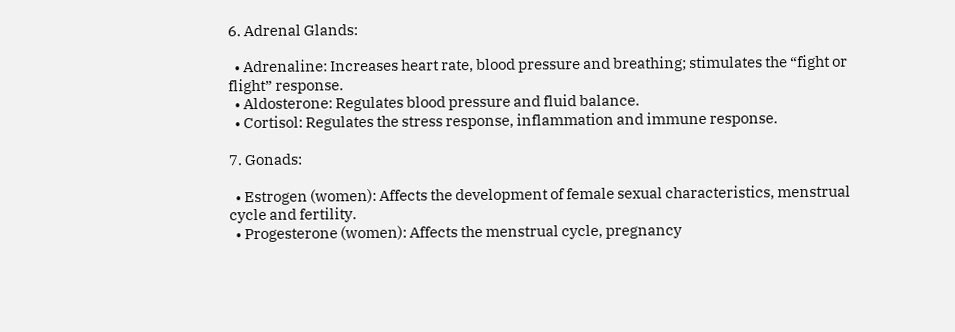6. Adrenal Glands:

  • Adrenaline: Increases heart rate, blood pressure and breathing; stimulates the “fight or flight” response.
  • Aldosterone: Regulates blood pressure and fluid balance.
  • Cortisol: Regulates the stress response, inflammation and immune response.

7. Gonads:

  • Estrogen (women): Affects the development of female sexual characteristics, menstrual cycle and fertility.
  • Progesterone (women): Affects the menstrual cycle, pregnancy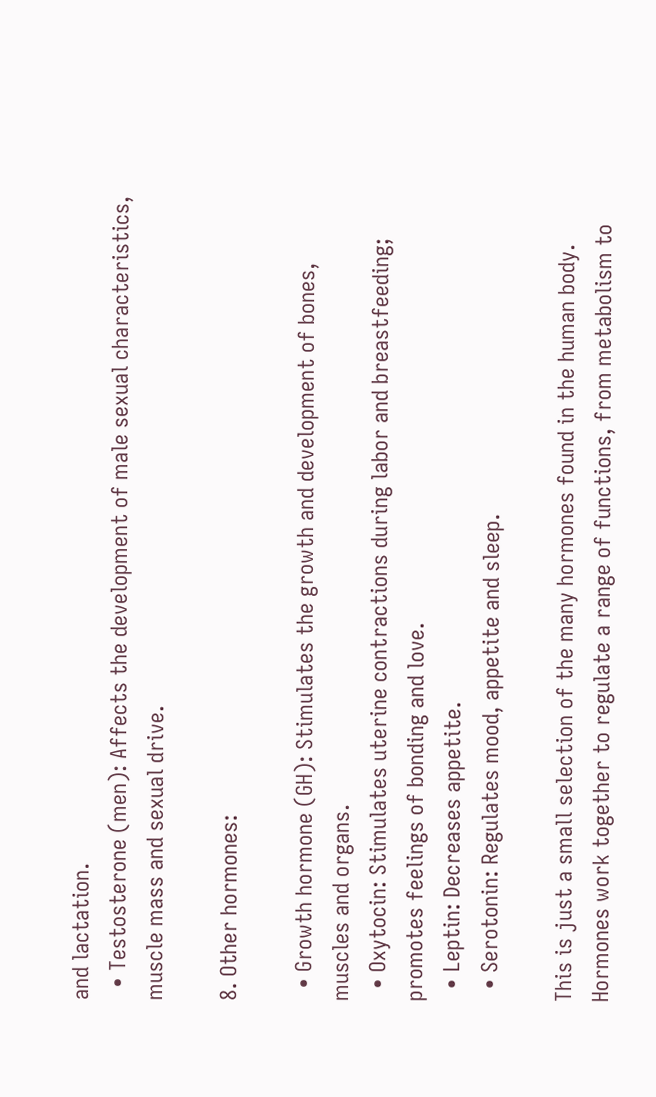and lactation.
  • Testosterone (men): Affects the development of male sexual characteristics, muscle mass and sexual drive.

8. Other hormones:

  • Growth hormone (GH): Stimulates the growth and development of bones, muscles and organs.
  • Oxytocin: Stimulates uterine contractions during labor and breastfeeding; promotes feelings of bonding and love.
  • Leptin: Decreases appetite.
  • Serotonin: Regulates mood, appetite and sleep.

This is just a small selection of the many hormones found in the human body. Hormones work together to regulate a range of functions, from metabolism to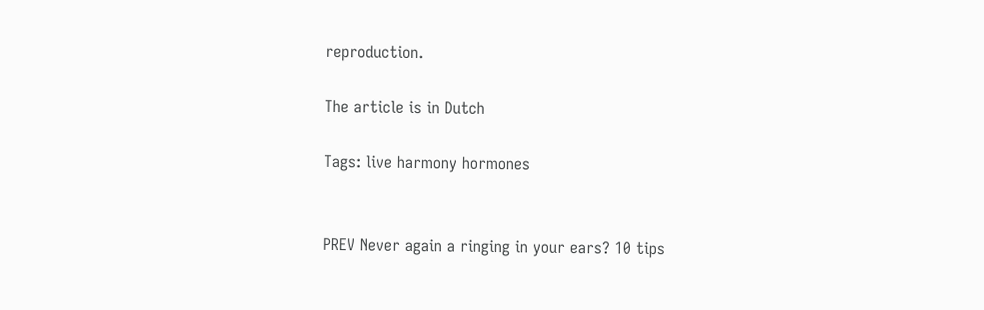reproduction.

The article is in Dutch

Tags: live harmony hormones


PREV Never again a ringing in your ears? 10 tips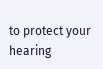to protect your hearing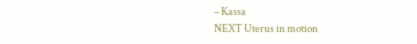– Kassa
NEXT Uterus in motion